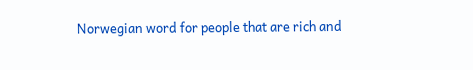Norwegian word for people that are rich and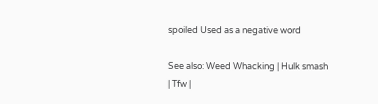spoiled Used as a negative word

See also: Weed Whacking | Hulk smash | Tfw |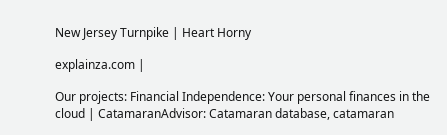New Jersey Turnpike | Heart Horny

explainza.com |

Our projects: Financial Independence: Your personal finances in the cloud | CatamaranAdvisor: Catamaran database, catamaran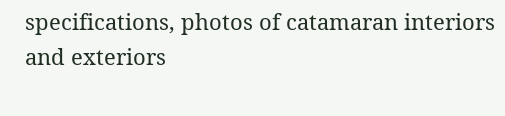specifications, photos of catamaran interiors and exteriors